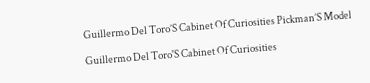Guillermo Del Toro’S Cabinet Of Curiosities Pickman’S Model

Guillermo Del Toro'S Cabinet Of Curiosities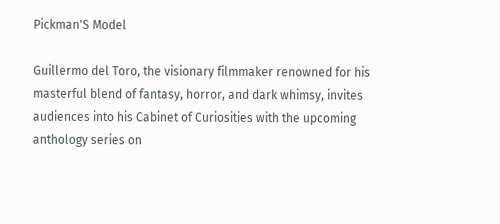Pickman'S Model

Guillermo del Toro, the visionary filmmaker renowned for his masterful blend of fantasy, horror, and dark whimsy, invites audiences into his Cabinet of Curiosities with the upcoming anthology series on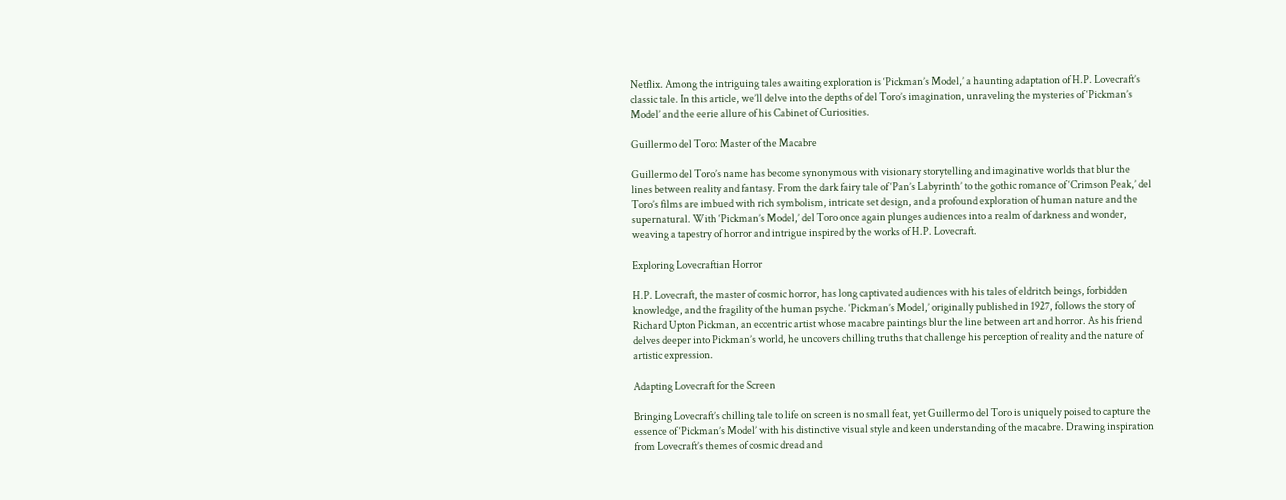Netflix. Among the intriguing tales awaiting exploration is ‘Pickman’s Model,’ a haunting adaptation of H.P. Lovecraft’s classic tale. In this article, we’ll delve into the depths of del Toro’s imagination, unraveling the mysteries of ‘Pickman’s Model’ and the eerie allure of his Cabinet of Curiosities.

Guillermo del Toro: Master of the Macabre

Guillermo del Toro’s name has become synonymous with visionary storytelling and imaginative worlds that blur the lines between reality and fantasy. From the dark fairy tale of ‘Pan’s Labyrinth’ to the gothic romance of ‘Crimson Peak,’ del Toro’s films are imbued with rich symbolism, intricate set design, and a profound exploration of human nature and the supernatural. With ‘Pickman’s Model,’ del Toro once again plunges audiences into a realm of darkness and wonder, weaving a tapestry of horror and intrigue inspired by the works of H.P. Lovecraft.

Exploring Lovecraftian Horror

H.P. Lovecraft, the master of cosmic horror, has long captivated audiences with his tales of eldritch beings, forbidden knowledge, and the fragility of the human psyche. ‘Pickman’s Model,’ originally published in 1927, follows the story of Richard Upton Pickman, an eccentric artist whose macabre paintings blur the line between art and horror. As his friend delves deeper into Pickman’s world, he uncovers chilling truths that challenge his perception of reality and the nature of artistic expression.

Adapting Lovecraft for the Screen

Bringing Lovecraft’s chilling tale to life on screen is no small feat, yet Guillermo del Toro is uniquely poised to capture the essence of ‘Pickman’s Model’ with his distinctive visual style and keen understanding of the macabre. Drawing inspiration from Lovecraft’s themes of cosmic dread and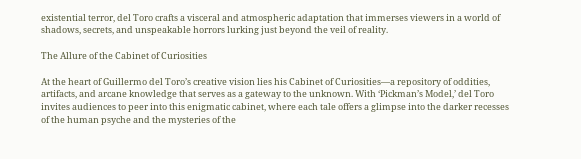existential terror, del Toro crafts a visceral and atmospheric adaptation that immerses viewers in a world of shadows, secrets, and unspeakable horrors lurking just beyond the veil of reality.

The Allure of the Cabinet of Curiosities

At the heart of Guillermo del Toro’s creative vision lies his Cabinet of Curiosities—a repository of oddities, artifacts, and arcane knowledge that serves as a gateway to the unknown. With ‘Pickman’s Model,’ del Toro invites audiences to peer into this enigmatic cabinet, where each tale offers a glimpse into the darker recesses of the human psyche and the mysteries of the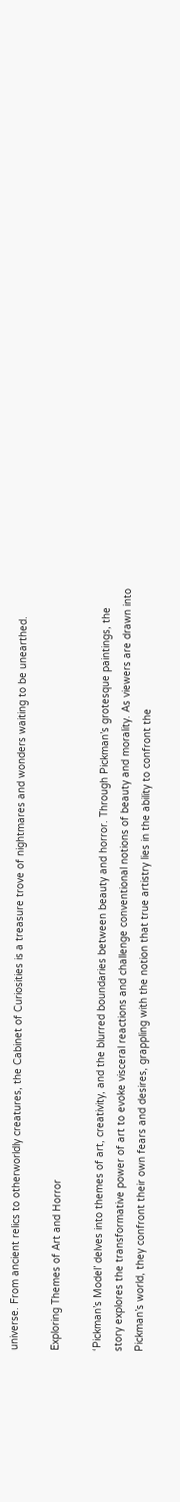universe. From ancient relics to otherworldly creatures, the Cabinet of Curiosities is a treasure trove of nightmares and wonders waiting to be unearthed.

Exploring Themes of Art and Horror

‘Pickman’s Model’ delves into themes of art, creativity, and the blurred boundaries between beauty and horror. Through Pickman’s grotesque paintings, the story explores the transformative power of art to evoke visceral reactions and challenge conventional notions of beauty and morality. As viewers are drawn into Pickman’s world, they confront their own fears and desires, grappling with the notion that true artistry lies in the ability to confront the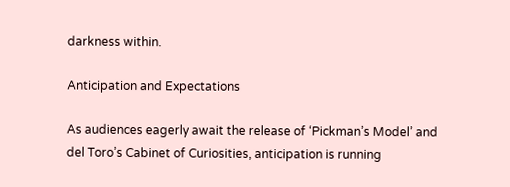darkness within.

Anticipation and Expectations

As audiences eagerly await the release of ‘Pickman’s Model’ and del Toro’s Cabinet of Curiosities, anticipation is running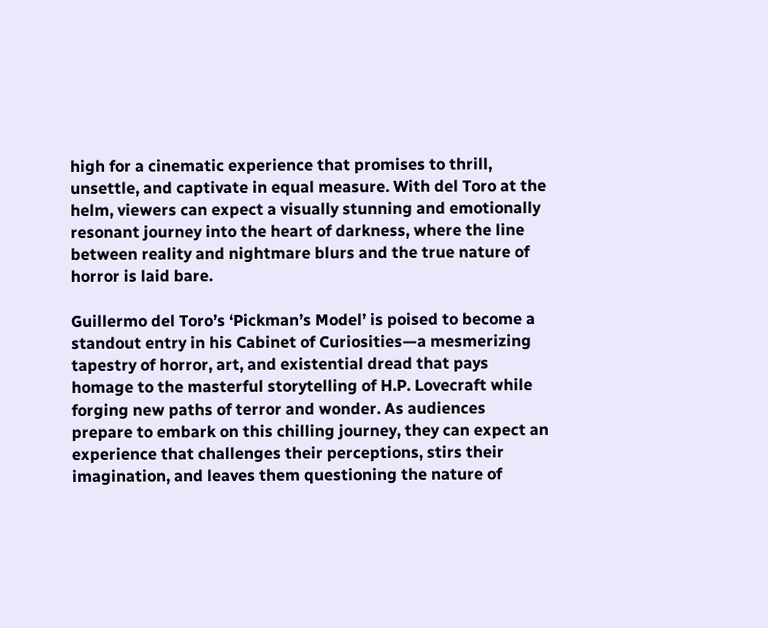high for a cinematic experience that promises to thrill, unsettle, and captivate in equal measure. With del Toro at the helm, viewers can expect a visually stunning and emotionally resonant journey into the heart of darkness, where the line between reality and nightmare blurs and the true nature of horror is laid bare.

Guillermo del Toro’s ‘Pickman’s Model’ is poised to become a standout entry in his Cabinet of Curiosities—a mesmerizing tapestry of horror, art, and existential dread that pays homage to the masterful storytelling of H.P. Lovecraft while forging new paths of terror and wonder. As audiences prepare to embark on this chilling journey, they can expect an experience that challenges their perceptions, stirs their imagination, and leaves them questioning the nature of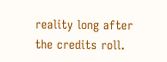reality long after the credits roll.